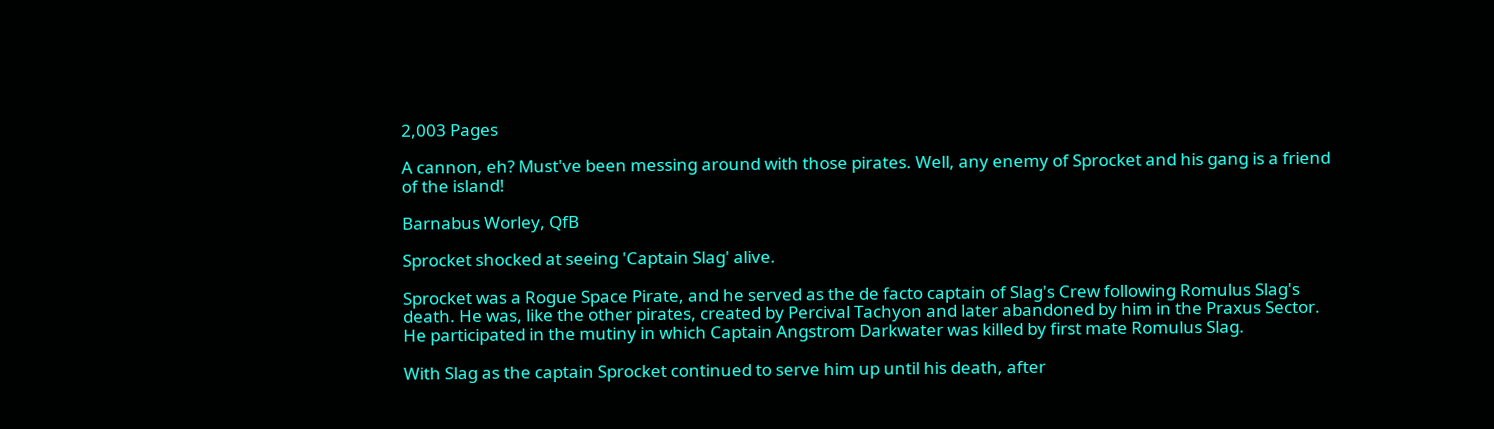2,003 Pages

A cannon, eh? Must've been messing around with those pirates. Well, any enemy of Sprocket and his gang is a friend of the island!

Barnabus Worley, QfB

Sprocket shocked at seeing 'Captain Slag' alive.

Sprocket was a Rogue Space Pirate, and he served as the de facto captain of Slag's Crew following Romulus Slag's death. He was, like the other pirates, created by Percival Tachyon and later abandoned by him in the Praxus Sector. He participated in the mutiny in which Captain Angstrom Darkwater was killed by first mate Romulus Slag.

With Slag as the captain Sprocket continued to serve him up until his death, after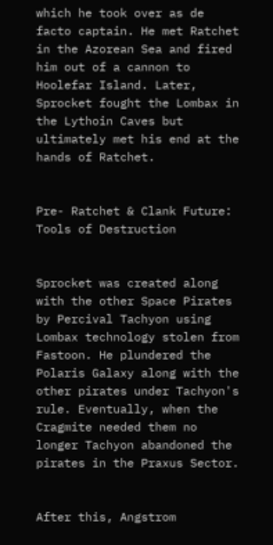which he took over as de facto captain. He met Ratchet in the Azorean Sea and fired him out of a cannon to Hoolefar Island. Later, Sprocket fought the Lombax in the Lythoin Caves but ultimately met his end at the hands of Ratchet.


Pre- Ratchet & Clank Future: Tools of Destruction


Sprocket was created along with the other Space Pirates by Percival Tachyon using Lombax technology stolen from Fastoon. He plundered the Polaris Galaxy along with the other pirates under Tachyon's rule. Eventually, when the Cragmite needed them no longer Tachyon abandoned the pirates in the Praxus Sector.


After this, Angstrom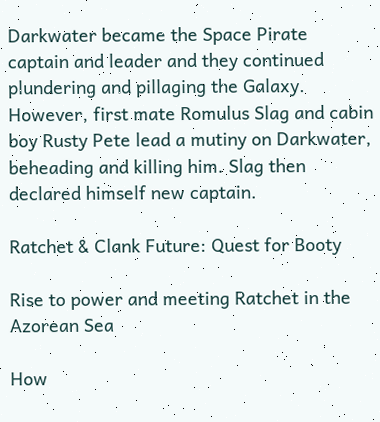Darkwater became the Space Pirate captain and leader and they continued plundering and pillaging the Galaxy. However, first mate Romulus Slag and cabin boy Rusty Pete lead a mutiny on Darkwater, beheading and killing him. Slag then declared himself new captain.

Ratchet & Clank Future: Quest for Booty

Rise to power and meeting Ratchet in the Azorean Sea

How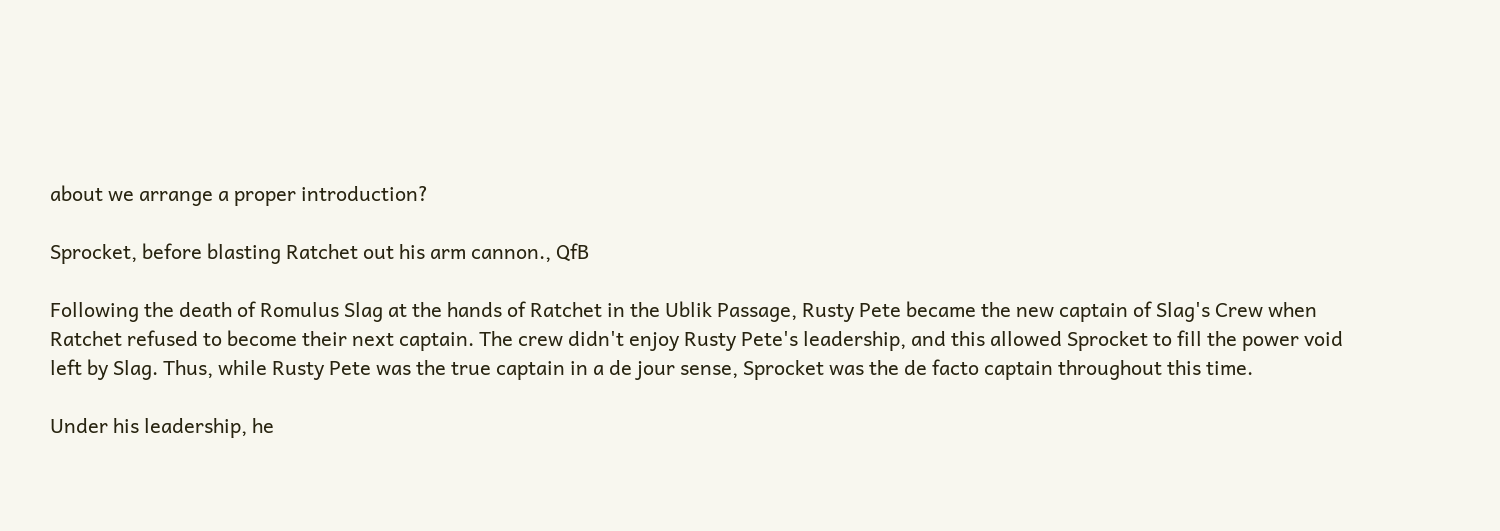about we arrange a proper introduction?

Sprocket, before blasting Ratchet out his arm cannon., QfB

Following the death of Romulus Slag at the hands of Ratchet in the Ublik Passage, Rusty Pete became the new captain of Slag's Crew when Ratchet refused to become their next captain. The crew didn't enjoy Rusty Pete's leadership, and this allowed Sprocket to fill the power void left by Slag. Thus, while Rusty Pete was the true captain in a de jour sense, Sprocket was the de facto captain throughout this time.

Under his leadership, he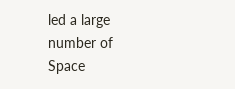led a large number of Space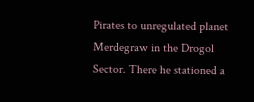Pirates to unregulated planet Merdegraw in the Drogol Sector. There he stationed a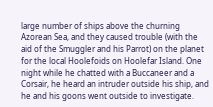large number of ships above the churning Azorean Sea, and they caused trouble (with the aid of the Smuggler and his Parrot) on the planet for the local Hoolefoids on Hoolefar Island. One night while he chatted with a Buccaneer and a Corsair, he heard an intruder outside his ship, and he and his goons went outside to investigate.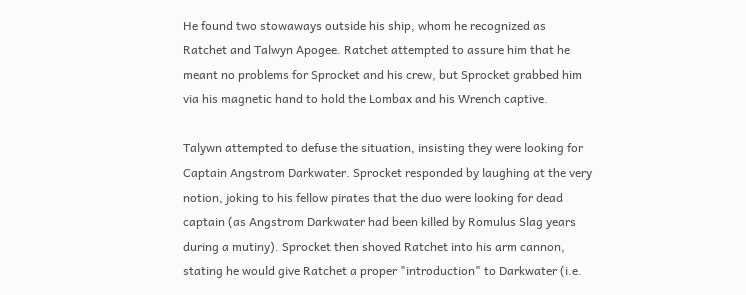He found two stowaways outside his ship, whom he recognized as Ratchet and Talwyn Apogee. Ratchet attempted to assure him that he meant no problems for Sprocket and his crew, but Sprocket grabbed him via his magnetic hand to hold the Lombax and his Wrench captive.

Talywn attempted to defuse the situation, insisting they were looking for Captain Angstrom Darkwater. Sprocket responded by laughing at the very notion, joking to his fellow pirates that the duo were looking for dead captain (as Angstrom Darkwater had been killed by Romulus Slag years during a mutiny). Sprocket then shoved Ratchet into his arm cannon, stating he would give Ratchet a proper "introduction" to Darkwater (i.e.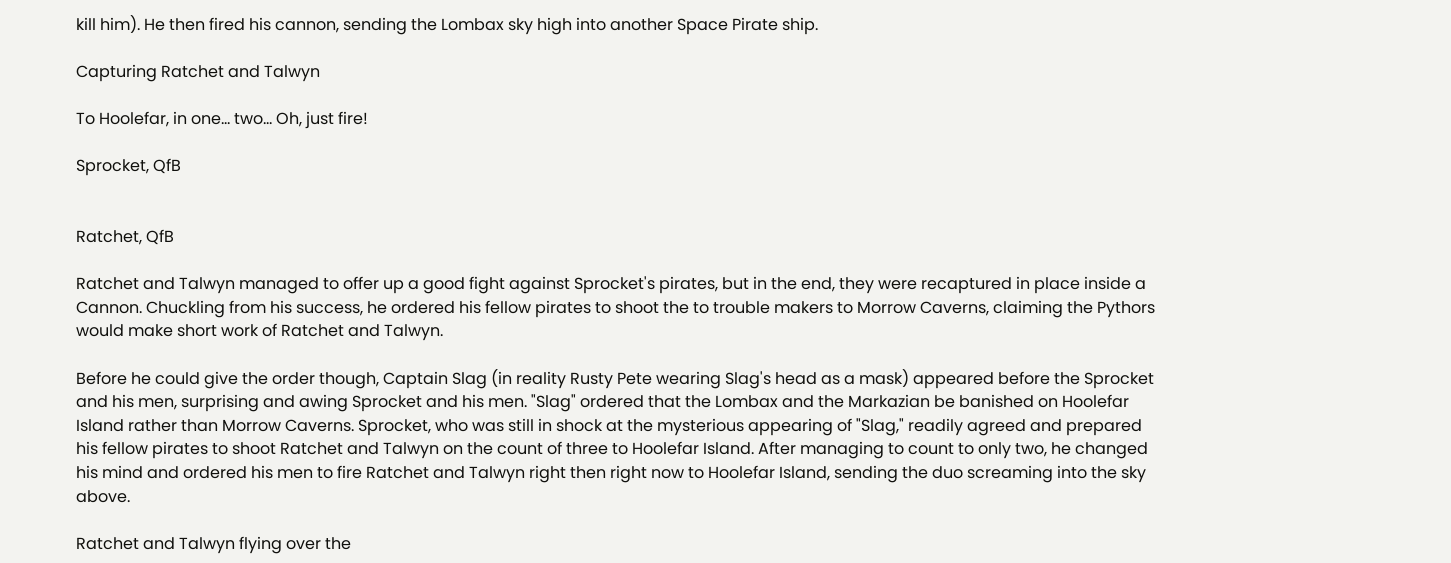kill him). He then fired his cannon, sending the Lombax sky high into another Space Pirate ship.

Capturing Ratchet and Talwyn

To Hoolefar, in one… two… Oh, just fire!

Sprocket, QfB


Ratchet, QfB

Ratchet and Talwyn managed to offer up a good fight against Sprocket's pirates, but in the end, they were recaptured in place inside a Cannon. Chuckling from his success, he ordered his fellow pirates to shoot the to trouble makers to Morrow Caverns, claiming the Pythors would make short work of Ratchet and Talwyn.

Before he could give the order though, Captain Slag (in reality Rusty Pete wearing Slag's head as a mask) appeared before the Sprocket and his men, surprising and awing Sprocket and his men. "Slag" ordered that the Lombax and the Markazian be banished on Hoolefar Island rather than Morrow Caverns. Sprocket, who was still in shock at the mysterious appearing of "Slag," readily agreed and prepared his fellow pirates to shoot Ratchet and Talwyn on the count of three to Hoolefar Island. After managing to count to only two, he changed his mind and ordered his men to fire Ratchet and Talwyn right then right now to Hoolefar Island, sending the duo screaming into the sky above.

Ratchet and Talwyn flying over the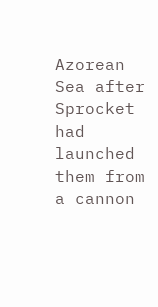Azorean Sea after Sprocket had launched them from a cannon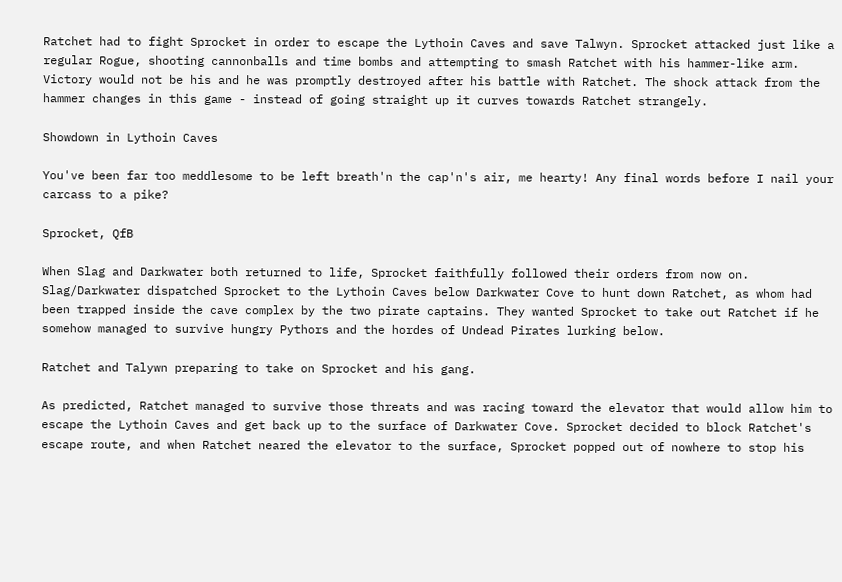Ratchet had to fight Sprocket in order to escape the Lythoin Caves and save Talwyn. Sprocket attacked just like a regular Rogue, shooting cannonballs and time bombs and attempting to smash Ratchet with his hammer-like arm. Victory would not be his and he was promptly destroyed after his battle with Ratchet. The shock attack from the hammer changes in this game - instead of going straight up it curves towards Ratchet strangely.

Showdown in Lythoin Caves

You've been far too meddlesome to be left breath'n the cap'n's air, me hearty! Any final words before I nail your carcass to a pike?

Sprocket, QfB

When Slag and Darkwater both returned to life, Sprocket faithfully followed their orders from now on. Slag/Darkwater dispatched Sprocket to the Lythoin Caves below Darkwater Cove to hunt down Ratchet, as whom had been trapped inside the cave complex by the two pirate captains. They wanted Sprocket to take out Ratchet if he somehow managed to survive hungry Pythors and the hordes of Undead Pirates lurking below.

Ratchet and Talywn preparing to take on Sprocket and his gang.

As predicted, Ratchet managed to survive those threats and was racing toward the elevator that would allow him to escape the Lythoin Caves and get back up to the surface of Darkwater Cove. Sprocket decided to block Ratchet's escape route, and when Ratchet neared the elevator to the surface, Sprocket popped out of nowhere to stop his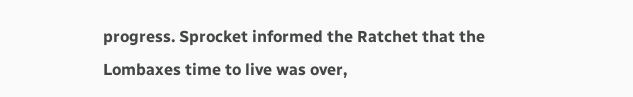progress. Sprocket informed the Ratchet that the Lombaxes time to live was over,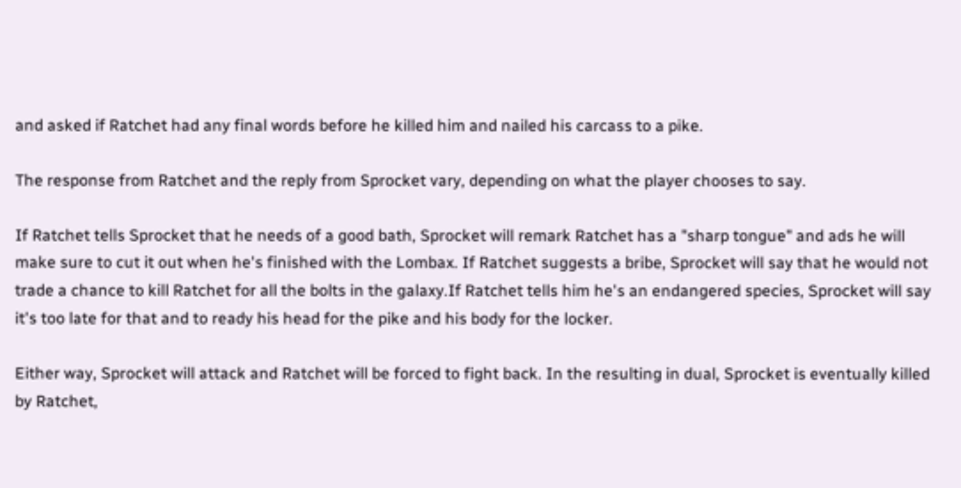and asked if Ratchet had any final words before he killed him and nailed his carcass to a pike.

The response from Ratchet and the reply from Sprocket vary, depending on what the player chooses to say.

If Ratchet tells Sprocket that he needs of a good bath, Sprocket will remark Ratchet has a "sharp tongue" and ads he will make sure to cut it out when he's finished with the Lombax. If Ratchet suggests a bribe, Sprocket will say that he would not trade a chance to kill Ratchet for all the bolts in the galaxy.If Ratchet tells him he's an endangered species, Sprocket will say it's too late for that and to ready his head for the pike and his body for the locker.

Either way, Sprocket will attack and Ratchet will be forced to fight back. In the resulting in dual, Sprocket is eventually killed by Ratchet,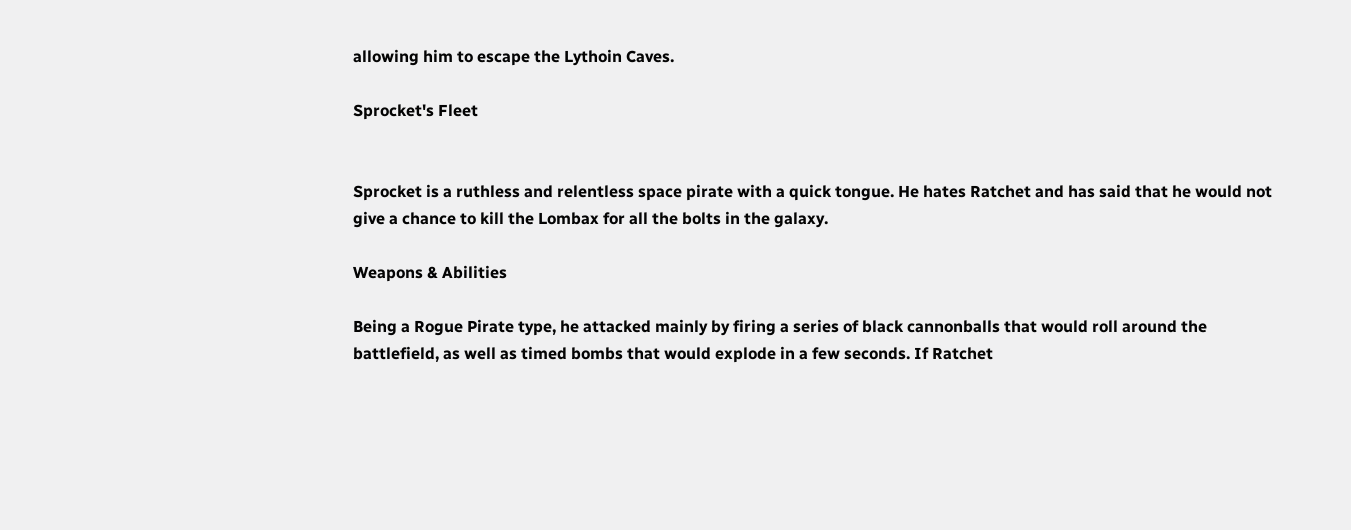allowing him to escape the Lythoin Caves.

Sprocket's Fleet


Sprocket is a ruthless and relentless space pirate with a quick tongue. He hates Ratchet and has said that he would not give a chance to kill the Lombax for all the bolts in the galaxy.

Weapons & Abilities

Being a Rogue Pirate type, he attacked mainly by firing a series of black cannonballs that would roll around the battlefield, as well as timed bombs that would explode in a few seconds. If Ratchet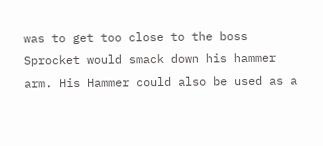was to get too close to the boss Sprocket would smack down his hammer arm. His Hammer could also be used as a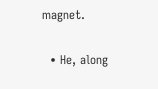magnet.


  • He, along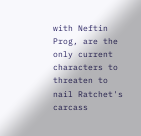with Neftin Prog, are the only current characters to threaten to nail Ratchet's carcass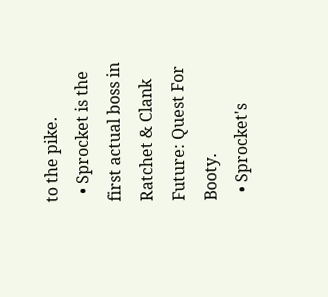to the pike.
  • Sprocket is the first actual boss in Ratchet & Clank Future: Quest For Booty.
  • Sprocket's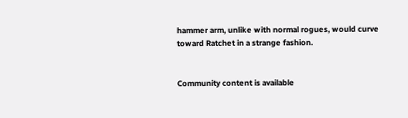hammer arm, unlike with normal rogues, would curve toward Ratchet in a strange fashion.


Community content is available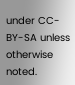under CC-BY-SA unless otherwise noted.